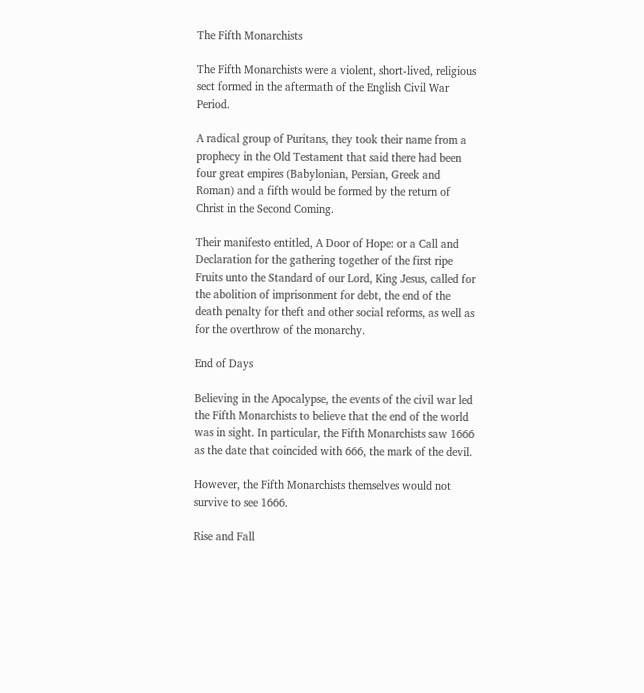The Fifth Monarchists

The Fifth Monarchists were a violent, short-lived, religious sect formed in the aftermath of the English Civil War Period.

A radical group of Puritans, they took their name from a prophecy in the Old Testament that said there had been four great empires (Babylonian, Persian, Greek and Roman) and a fifth would be formed by the return of Christ in the Second Coming.

Their manifesto entitled, A Door of Hope: or a Call and Declaration for the gathering together of the first ripe Fruits unto the Standard of our Lord, King Jesus, called for the abolition of imprisonment for debt, the end of the death penalty for theft and other social reforms, as well as for the overthrow of the monarchy.

End of Days

Believing in the Apocalypse, the events of the civil war led the Fifth Monarchists to believe that the end of the world was in sight. In particular, the Fifth Monarchists saw 1666 as the date that coincided with 666, the mark of the devil.

However, the Fifth Monarchists themselves would not survive to see 1666.

Rise and Fall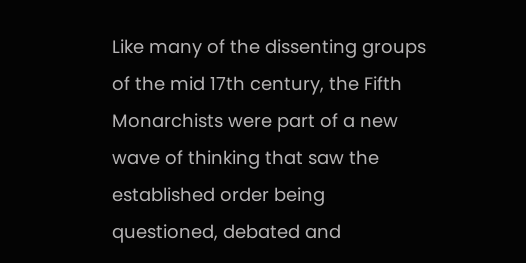Like many of the dissenting groups of the mid 17th century, the Fifth Monarchists were part of a new wave of thinking that saw the established order being questioned, debated and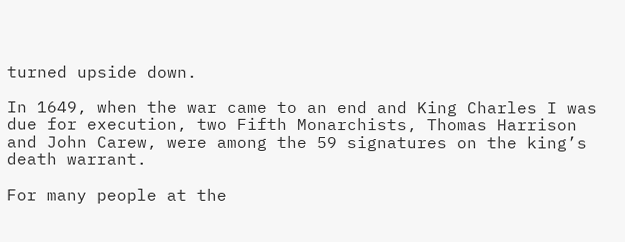turned upside down.

In 1649, when the war came to an end and King Charles I was due for execution, two Fifth Monarchists, Thomas Harrison and John Carew, were among the 59 signatures on the king’s death warrant.

For many people at the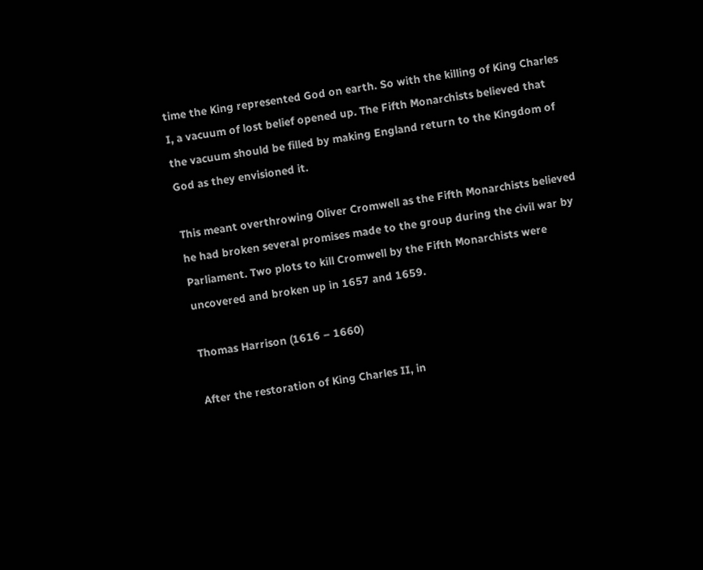time the King represented God on earth. So with the killing of King Charles I, a vacuum of lost belief opened up. The Fifth Monarchists believed that the vacuum should be filled by making England return to the Kingdom of God as they envisioned it.

This meant overthrowing Oliver Cromwell as the Fifth Monarchists believed he had broken several promises made to the group during the civil war by Parliament. Two plots to kill Cromwell by the Fifth Monarchists were uncovered and broken up in 1657 and 1659.

Thomas Harrison (1616 – 1660)

After the restoration of King Charles II, in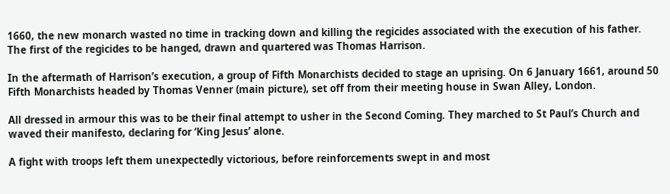1660, the new monarch wasted no time in tracking down and killing the regicides associated with the execution of his father. The first of the regicides to be hanged, drawn and quartered was Thomas Harrison.

In the aftermath of Harrison’s execution, a group of Fifth Monarchists decided to stage an uprising. On 6 January 1661, around 50 Fifth Monarchists headed by Thomas Venner (main picture), set off from their meeting house in Swan Alley, London.

All dressed in armour this was to be their final attempt to usher in the Second Coming. They marched to St Paul’s Church and waved their manifesto, declaring for ‘King Jesus’ alone.

A fight with troops left them unexpectedly victorious, before reinforcements swept in and most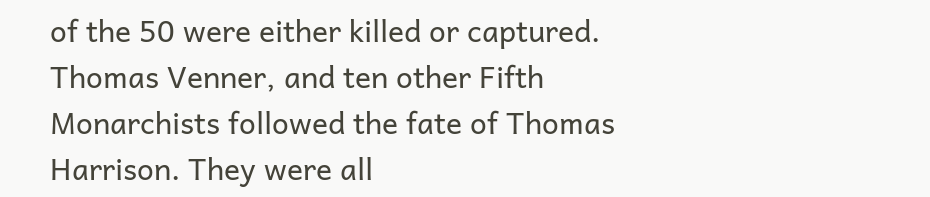of the 50 were either killed or captured. Thomas Venner, and ten other Fifth Monarchists followed the fate of Thomas Harrison. They were all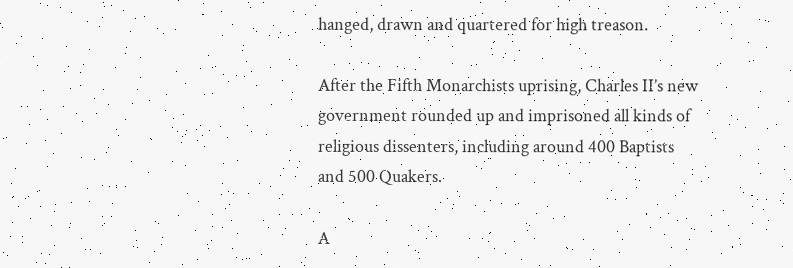hanged, drawn and quartered for high treason.

After the Fifth Monarchists uprising, Charles II’s new government rounded up and imprisoned all kinds of religious dissenters, including around 400 Baptists and 500 Quakers.

A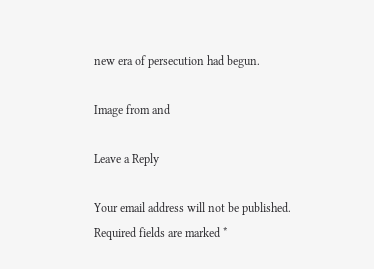new era of persecution had begun.

Image from and

Leave a Reply

Your email address will not be published. Required fields are marked *